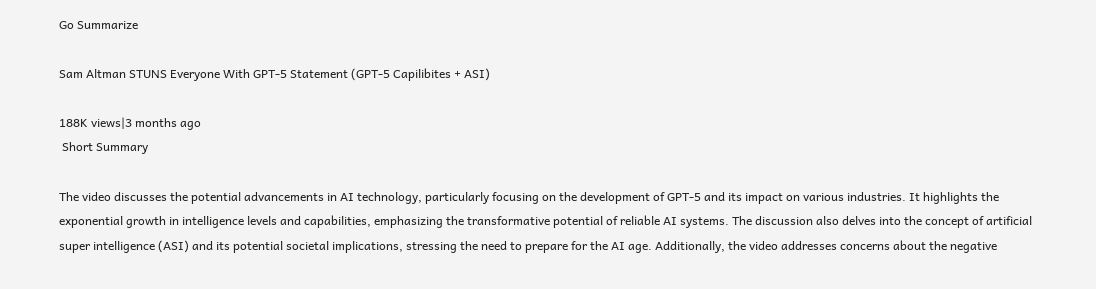Go Summarize

Sam Altman STUNS Everyone With GPT-5 Statement (GPT-5 Capilibites + ASI)

188K views|3 months ago
 Short Summary

The video discusses the potential advancements in AI technology, particularly focusing on the development of GPT-5 and its impact on various industries. It highlights the exponential growth in intelligence levels and capabilities, emphasizing the transformative potential of reliable AI systems. The discussion also delves into the concept of artificial super intelligence (ASI) and its potential societal implications, stressing the need to prepare for the AI age. Additionally, the video addresses concerns about the negative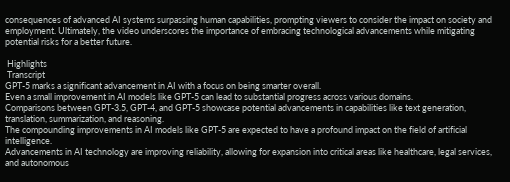consequences of advanced AI systems surpassing human capabilities, prompting viewers to consider the impact on society and employment. Ultimately, the video underscores the importance of embracing technological advancements while mitigating potential risks for a better future.

 Highlights
 Transcript
GPT-5 marks a significant advancement in AI with a focus on being smarter overall.
Even a small improvement in AI models like GPT-5 can lead to substantial progress across various domains.
Comparisons between GPT-3.5, GPT-4, and GPT-5 showcase potential advancements in capabilities like text generation, translation, summarization, and reasoning.
The compounding improvements in AI models like GPT-5 are expected to have a profound impact on the field of artificial intelligence.
Advancements in AI technology are improving reliability, allowing for expansion into critical areas like healthcare, legal services, and autonomous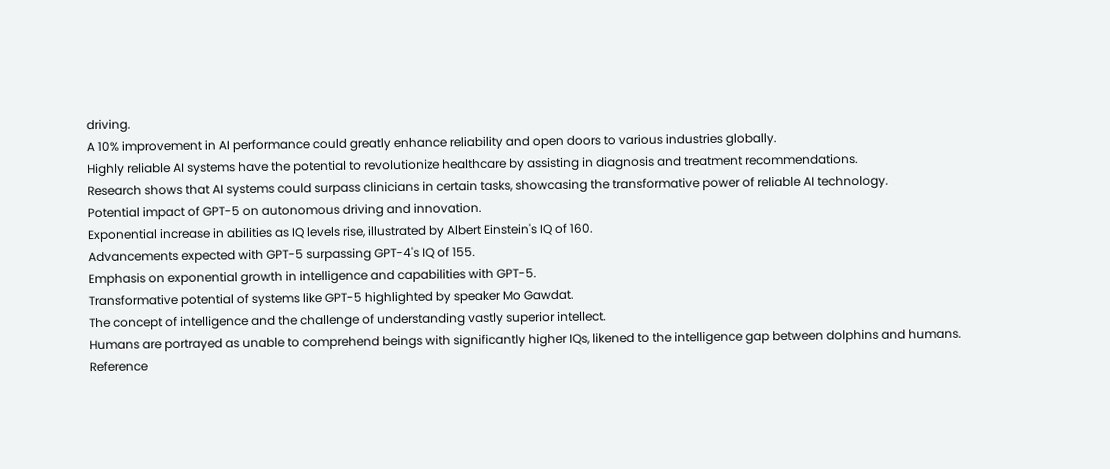driving.
A 10% improvement in AI performance could greatly enhance reliability and open doors to various industries globally.
Highly reliable AI systems have the potential to revolutionize healthcare by assisting in diagnosis and treatment recommendations.
Research shows that AI systems could surpass clinicians in certain tasks, showcasing the transformative power of reliable AI technology.
Potential impact of GPT-5 on autonomous driving and innovation.
Exponential increase in abilities as IQ levels rise, illustrated by Albert Einstein's IQ of 160.
Advancements expected with GPT-5 surpassing GPT-4's IQ of 155.
Emphasis on exponential growth in intelligence and capabilities with GPT-5.
Transformative potential of systems like GPT-5 highlighted by speaker Mo Gawdat.
The concept of intelligence and the challenge of understanding vastly superior intellect.
Humans are portrayed as unable to comprehend beings with significantly higher IQs, likened to the intelligence gap between dolphins and humans.
Reference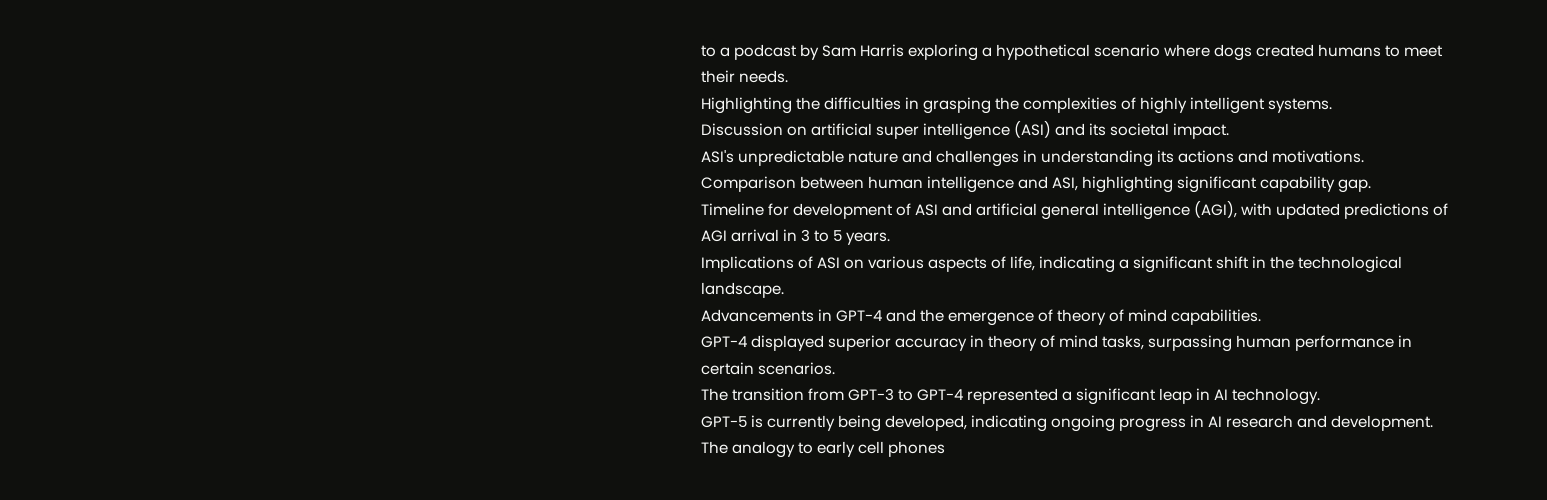to a podcast by Sam Harris exploring a hypothetical scenario where dogs created humans to meet their needs.
Highlighting the difficulties in grasping the complexities of highly intelligent systems.
Discussion on artificial super intelligence (ASI) and its societal impact.
ASI's unpredictable nature and challenges in understanding its actions and motivations.
Comparison between human intelligence and ASI, highlighting significant capability gap.
Timeline for development of ASI and artificial general intelligence (AGI), with updated predictions of AGI arrival in 3 to 5 years.
Implications of ASI on various aspects of life, indicating a significant shift in the technological landscape.
Advancements in GPT-4 and the emergence of theory of mind capabilities.
GPT-4 displayed superior accuracy in theory of mind tasks, surpassing human performance in certain scenarios.
The transition from GPT-3 to GPT-4 represented a significant leap in AI technology.
GPT-5 is currently being developed, indicating ongoing progress in AI research and development.
The analogy to early cell phones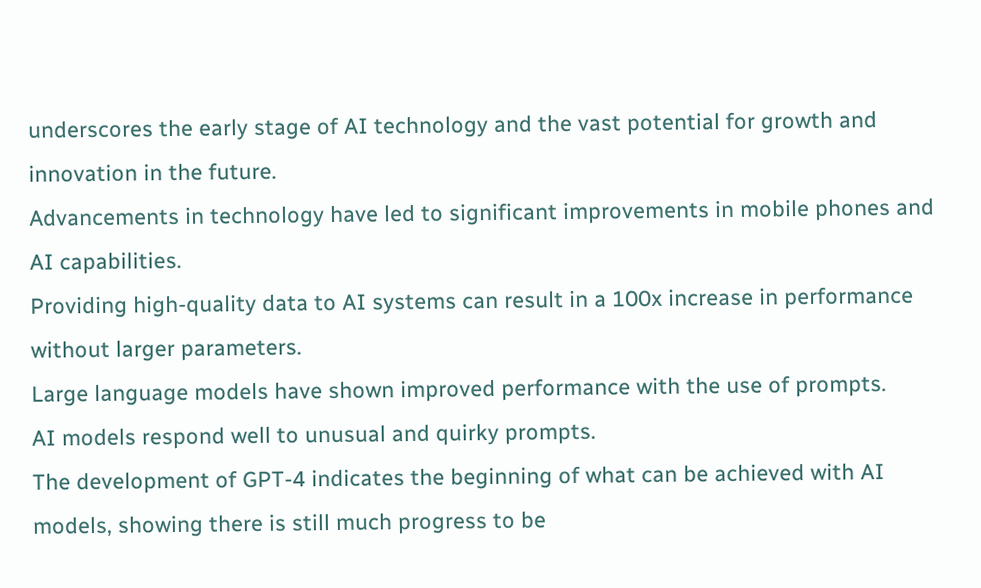underscores the early stage of AI technology and the vast potential for growth and innovation in the future.
Advancements in technology have led to significant improvements in mobile phones and AI capabilities.
Providing high-quality data to AI systems can result in a 100x increase in performance without larger parameters.
Large language models have shown improved performance with the use of prompts.
AI models respond well to unusual and quirky prompts.
The development of GPT-4 indicates the beginning of what can be achieved with AI models, showing there is still much progress to be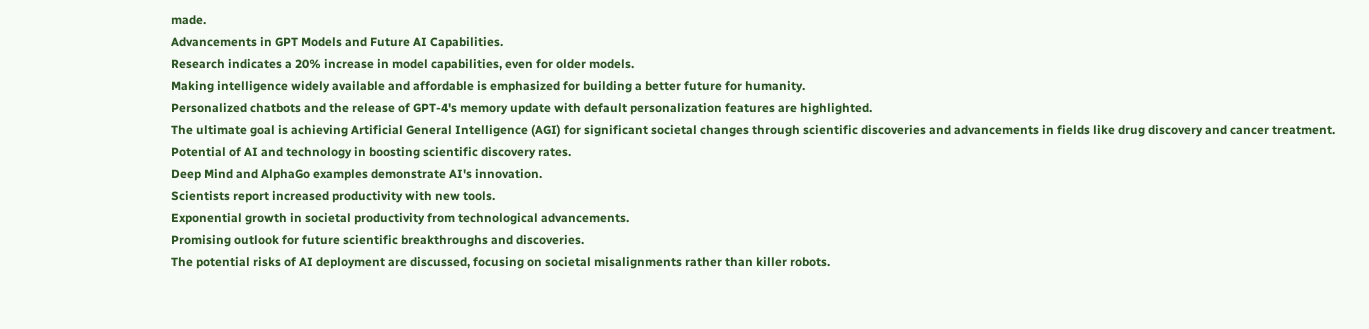made.
Advancements in GPT Models and Future AI Capabilities.
Research indicates a 20% increase in model capabilities, even for older models.
Making intelligence widely available and affordable is emphasized for building a better future for humanity.
Personalized chatbots and the release of GPT-4's memory update with default personalization features are highlighted.
The ultimate goal is achieving Artificial General Intelligence (AGI) for significant societal changes through scientific discoveries and advancements in fields like drug discovery and cancer treatment.
Potential of AI and technology in boosting scientific discovery rates.
Deep Mind and AlphaGo examples demonstrate AI's innovation.
Scientists report increased productivity with new tools.
Exponential growth in societal productivity from technological advancements.
Promising outlook for future scientific breakthroughs and discoveries.
The potential risks of AI deployment are discussed, focusing on societal misalignments rather than killer robots.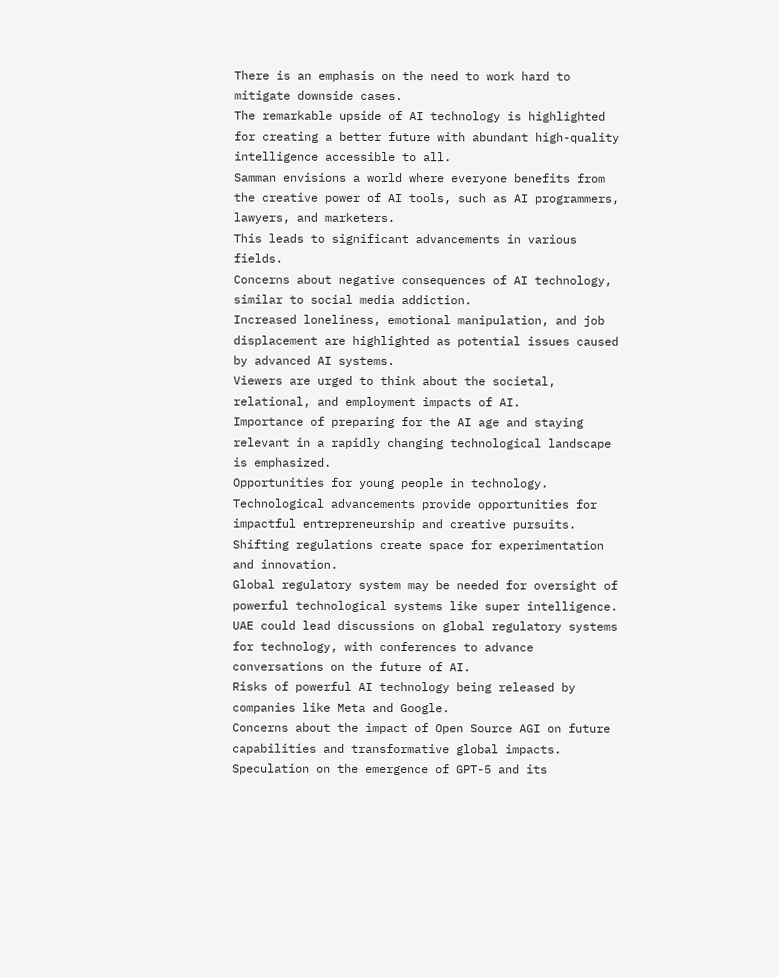There is an emphasis on the need to work hard to mitigate downside cases.
The remarkable upside of AI technology is highlighted for creating a better future with abundant high-quality intelligence accessible to all.
Samman envisions a world where everyone benefits from the creative power of AI tools, such as AI programmers, lawyers, and marketers.
This leads to significant advancements in various fields.
Concerns about negative consequences of AI technology, similar to social media addiction.
Increased loneliness, emotional manipulation, and job displacement are highlighted as potential issues caused by advanced AI systems.
Viewers are urged to think about the societal, relational, and employment impacts of AI.
Importance of preparing for the AI age and staying relevant in a rapidly changing technological landscape is emphasized.
Opportunities for young people in technology.
Technological advancements provide opportunities for impactful entrepreneurship and creative pursuits.
Shifting regulations create space for experimentation and innovation.
Global regulatory system may be needed for oversight of powerful technological systems like super intelligence.
UAE could lead discussions on global regulatory systems for technology, with conferences to advance conversations on the future of AI.
Risks of powerful AI technology being released by companies like Meta and Google.
Concerns about the impact of Open Source AGI on future capabilities and transformative global impacts.
Speculation on the emergence of GPT-5 and its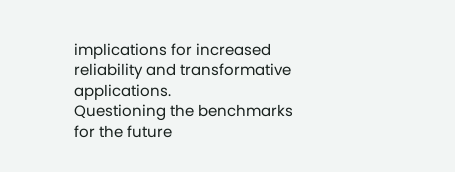implications for increased reliability and transformative applications.
Questioning the benchmarks for the future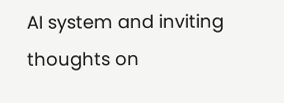AI system and inviting thoughts on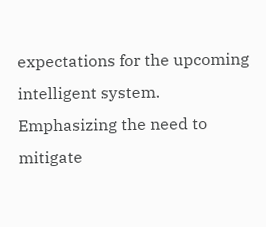expectations for the upcoming intelligent system.
Emphasizing the need to mitigate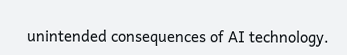unintended consequences of AI technology.